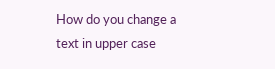How do you change a text in upper case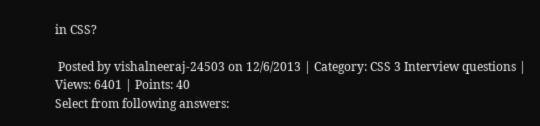in CSS?

 Posted by vishalneeraj-24503 on 12/6/2013 | Category: CSS 3 Interview questions | Views: 6401 | Points: 40
Select from following answers: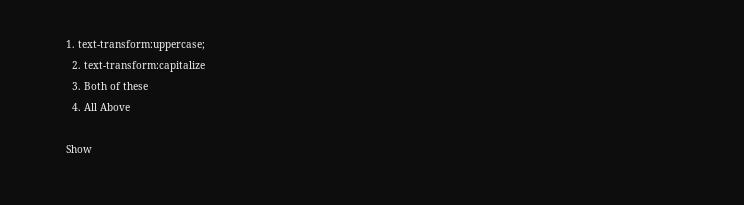1. text-transform:uppercase;
  2. text-transform:capitalize
  3. Both of these
  4. All Above

Show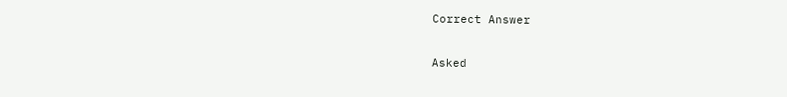Correct Answer

Asked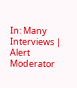In: Many Interviews | Alert Moderator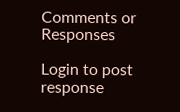Comments or Responses

Login to post response